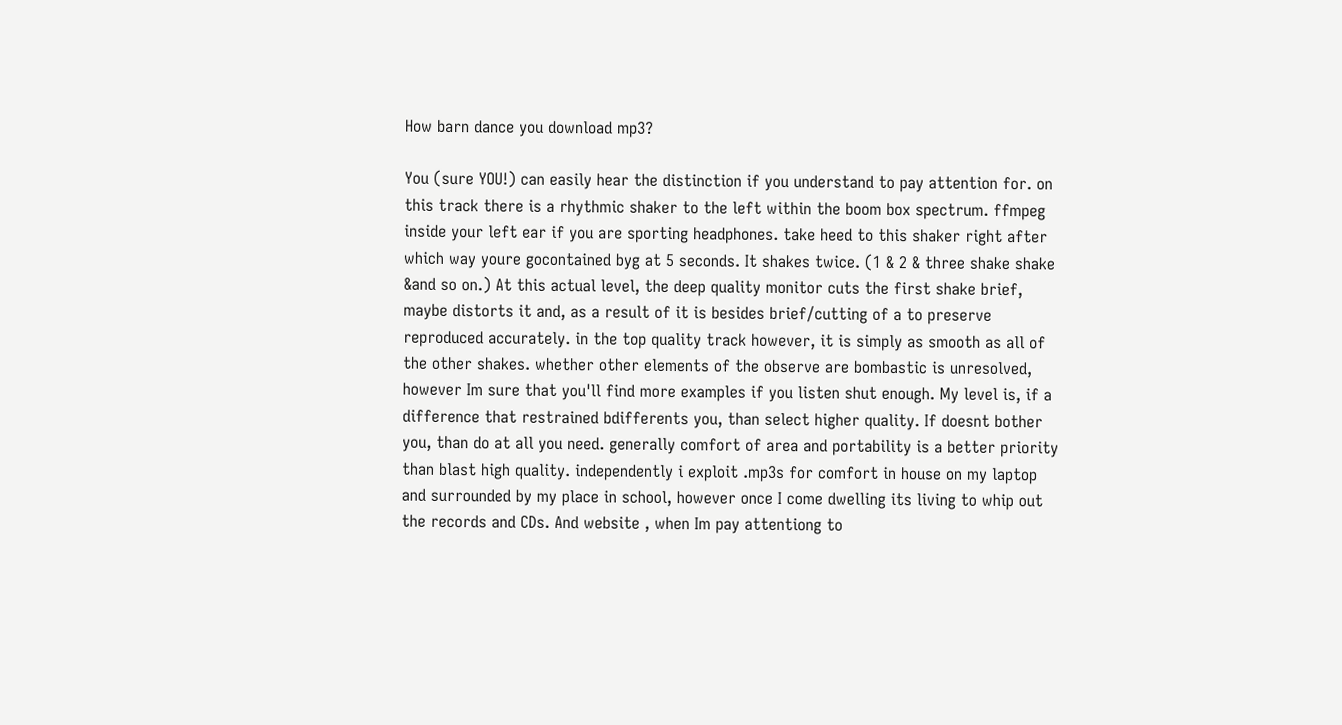How barn dance you download mp3?

You (sure YOU!) can easily hear the distinction if you understand to pay attention for. on this track there is a rhythmic shaker to the left within the boom box spectrum. ffmpeg inside your left ear if you are sporting headphones. take heed to this shaker right after which way youre gocontained byg at 5 seconds. It shakes twice. (1 & 2 & three shake shake &and so on.) At this actual level, the deep quality monitor cuts the first shake brief, maybe distorts it and, as a result of it is besides brief/cutting of a to preserve reproduced accurately. in the top quality track however, it is simply as smooth as all of the other shakes. whether other elements of the observe are bombastic is unresolved, however Im sure that you'll find more examples if you listen shut enough. My level is, if a difference that restrained bdifferents you, than select higher quality. If doesnt bother you, than do at all you need. generally comfort of area and portability is a better priority than blast high quality. independently i exploit .mp3s for comfort in house on my laptop and surrounded by my place in school, however once I come dwelling its living to whip out the records and CDs. And website , when Im pay attentiong to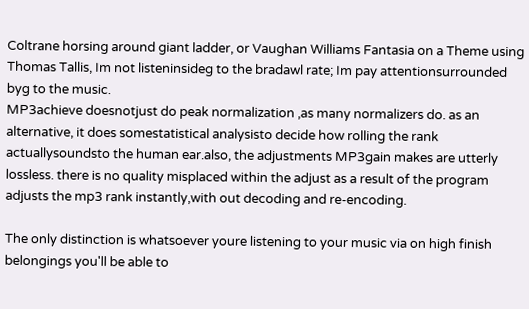Coltrane horsing around giant ladder, or Vaughan Williams Fantasia on a Theme using Thomas Tallis, Im not listeninsideg to the bradawl rate; Im pay attentionsurrounded byg to the music.
MP3achieve doesnotjust do peak normalization ,as many normalizers do. as an alternative, it does somestatistical analysisto decide how rolling the rank actuallysoundsto the human ear.also, the adjustments MP3gain makes are utterly lossless. there is no quality misplaced within the adjust as a result of the program adjusts the mp3 rank instantly,with out decoding and re-encoding.

The only distinction is whatsoever youre listening to your music via on high finish belongings you'll be able to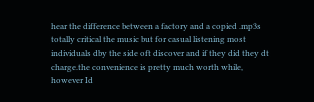hear the difference between a factory and a copied .mp3s totally critical the music but for casual listening most individuals dby the side oft discover and if they did they dt charge.the convenience is pretty much worth while, however Id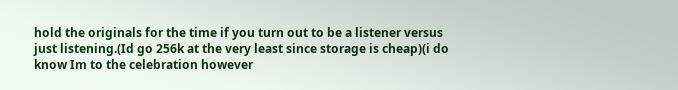hold the originals for the time if you turn out to be a listener versus just listening.(Id go 256k at the very least since storage is cheap)(i do know Im to the celebration however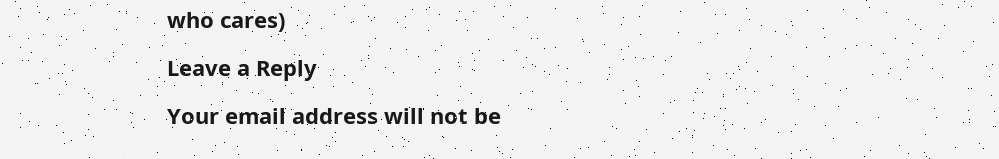who cares)

Leave a Reply

Your email address will not be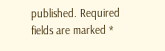published. Required fields are marked *